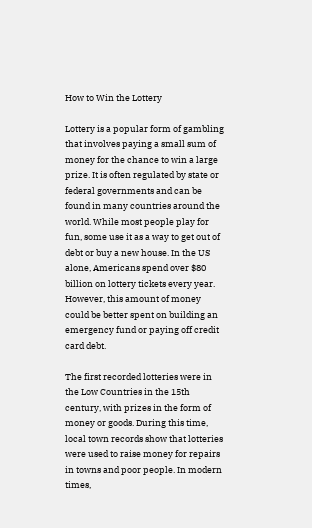How to Win the Lottery

Lottery is a popular form of gambling that involves paying a small sum of money for the chance to win a large prize. It is often regulated by state or federal governments and can be found in many countries around the world. While most people play for fun, some use it as a way to get out of debt or buy a new house. In the US alone, Americans spend over $80 billion on lottery tickets every year. However, this amount of money could be better spent on building an emergency fund or paying off credit card debt.

The first recorded lotteries were in the Low Countries in the 15th century, with prizes in the form of money or goods. During this time, local town records show that lotteries were used to raise money for repairs in towns and poor people. In modern times,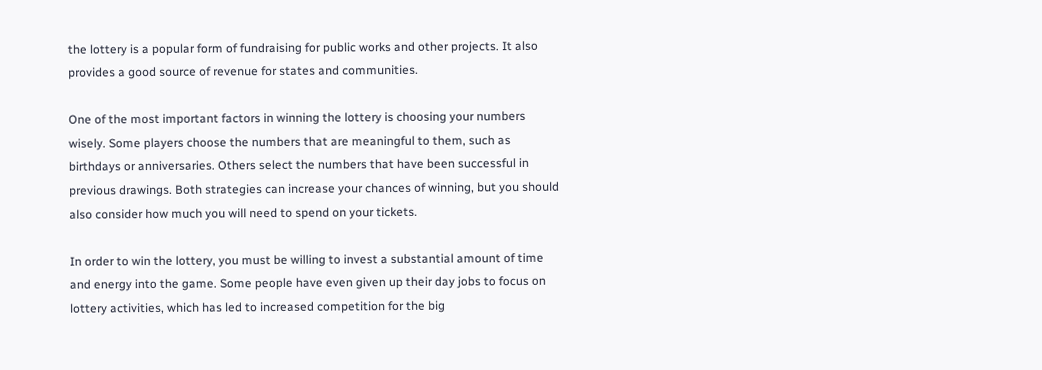the lottery is a popular form of fundraising for public works and other projects. It also provides a good source of revenue for states and communities.

One of the most important factors in winning the lottery is choosing your numbers wisely. Some players choose the numbers that are meaningful to them, such as birthdays or anniversaries. Others select the numbers that have been successful in previous drawings. Both strategies can increase your chances of winning, but you should also consider how much you will need to spend on your tickets.

In order to win the lottery, you must be willing to invest a substantial amount of time and energy into the game. Some people have even given up their day jobs to focus on lottery activities, which has led to increased competition for the big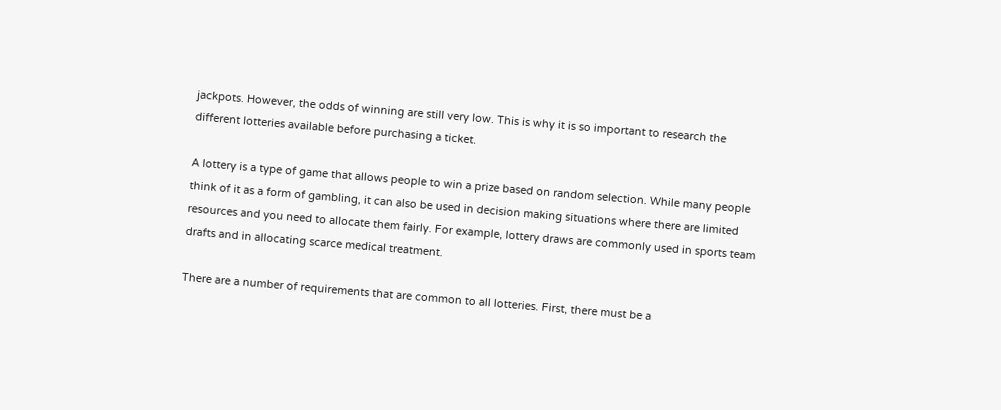jackpots. However, the odds of winning are still very low. This is why it is so important to research the different lotteries available before purchasing a ticket.

A lottery is a type of game that allows people to win a prize based on random selection. While many people think of it as a form of gambling, it can also be used in decision making situations where there are limited resources and you need to allocate them fairly. For example, lottery draws are commonly used in sports team drafts and in allocating scarce medical treatment.

There are a number of requirements that are common to all lotteries. First, there must be a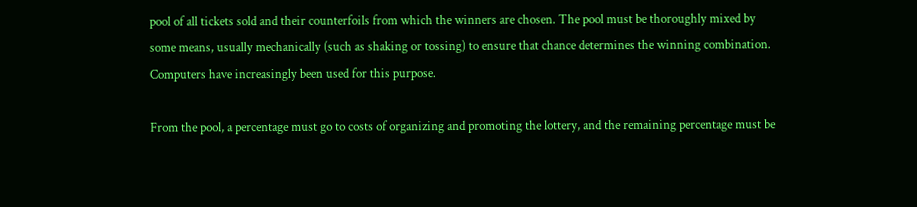pool of all tickets sold and their counterfoils from which the winners are chosen. The pool must be thoroughly mixed by some means, usually mechanically (such as shaking or tossing) to ensure that chance determines the winning combination. Computers have increasingly been used for this purpose.

From the pool, a percentage must go to costs of organizing and promoting the lottery, and the remaining percentage must be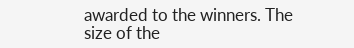awarded to the winners. The size of the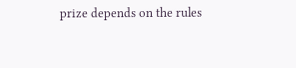prize depends on the rules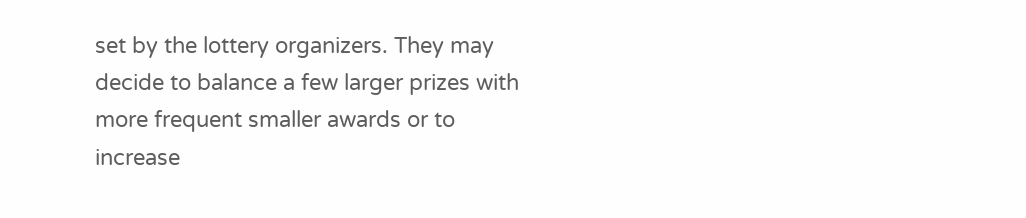set by the lottery organizers. They may decide to balance a few larger prizes with more frequent smaller awards or to increase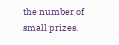the number of small prizes.